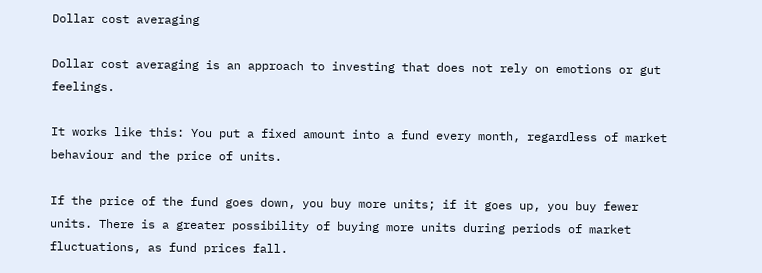Dollar cost averaging

Dollar cost averaging is an approach to investing that does not rely on emotions or gut feelings.

It works like this: You put a fixed amount into a fund every month, regardless of market behaviour and the price of units.

If the price of the fund goes down, you buy more units; if it goes up, you buy fewer units. There is a greater possibility of buying more units during periods of market fluctuations, as fund prices fall.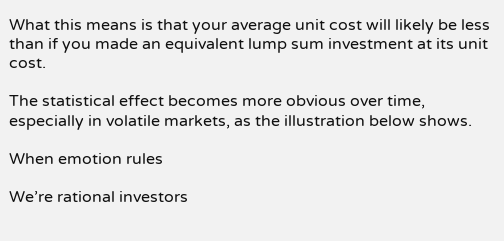What this means is that your average unit cost will likely be less than if you made an equivalent lump sum investment at its unit cost.

The statistical effect becomes more obvious over time, especially in volatile markets, as the illustration below shows.

When emotion rules

We’re rational investors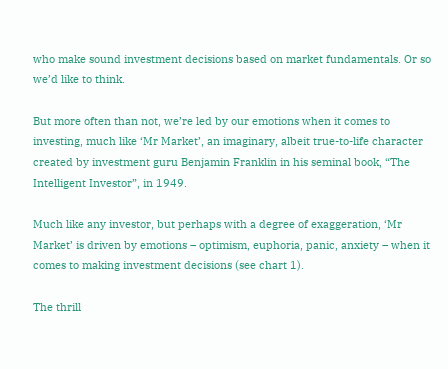who make sound investment decisions based on market fundamentals. Or so we’d like to think.

But more often than not, we’re led by our emotions when it comes to investing, much like ‘Mr Market’, an imaginary, albeit true-to-life character created by investment guru Benjamin Franklin in his seminal book, “The Intelligent Investor”, in 1949.

Much like any investor, but perhaps with a degree of exaggeration, ‘Mr Market’ is driven by emotions – optimism, euphoria, panic, anxiety – when it comes to making investment decisions (see chart 1).

The thrill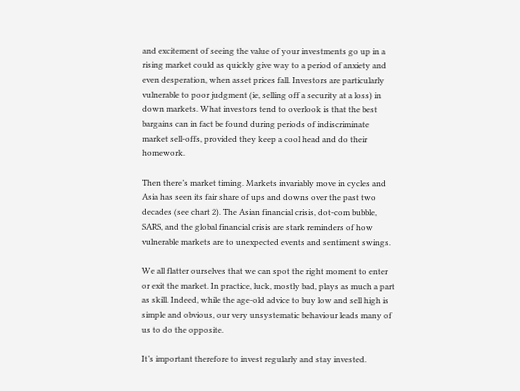and excitement of seeing the value of your investments go up in a rising market could as quickly give way to a period of anxiety and even desperation, when asset prices fall. Investors are particularly vulnerable to poor judgment (ie, selling off a security at a loss) in down markets. What investors tend to overlook is that the best bargains can in fact be found during periods of indiscriminate market sell-offs, provided they keep a cool head and do their homework.

Then there’s market timing. Markets invariably move in cycles and Asia has seen its fair share of ups and downs over the past two decades (see chart 2). The Asian financial crisis, dot-com bubble, SARS, and the global financial crisis are stark reminders of how vulnerable markets are to unexpected events and sentiment swings.

We all flatter ourselves that we can spot the right moment to enter or exit the market. In practice, luck, mostly bad, plays as much a part as skill. Indeed, while the age-old advice to buy low and sell high is simple and obvious, our very unsystematic behaviour leads many of us to do the opposite.

It’s important therefore to invest regularly and stay invested.